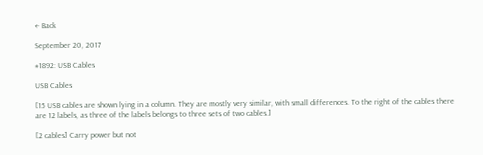← Back

September 20, 2017

#1892: USB Cables

USB Cables

[15 USB cables are shown lying in a column. They are mostly very similar, with small differences. To the right of the cables there are 12 labels, as three of the labels belongs to three sets of two cables.]

[2 cables] Carry power but not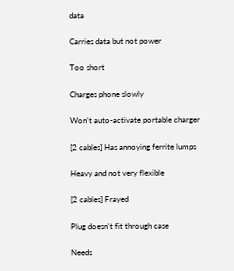data

Carries data but not power

Too short

Charges phone slowly

Won’t auto-activate portable charger

[2 cables] Has annoying ferrite lumps

Heavy and not very flexible

[2 cables] Frayed

Plug doesn’t fit through case

Needs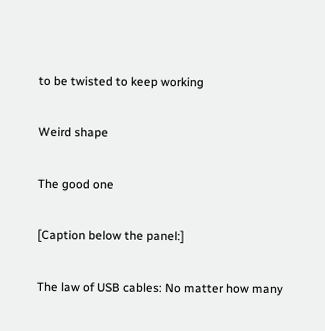to be twisted to keep working

Weird shape

The good one

[Caption below the panel:]

The law of USB cables: No matter how many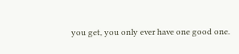you get, you only ever have one good one.